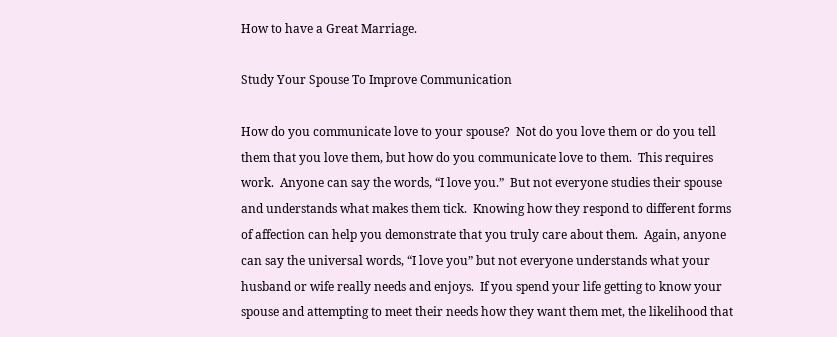How to have a Great Marriage.

Study Your Spouse To Improve Communication

How do you communicate love to your spouse?  Not do you love them or do you tell them that you love them, but how do you communicate love to them.  This requires work.  Anyone can say the words, “I love you.”  But not everyone studies their spouse and understands what makes them tick.  Knowing how they respond to different forms of affection can help you demonstrate that you truly care about them.  Again, anyone can say the universal words, “I love you” but not everyone understands what your husband or wife really needs and enjoys.  If you spend your life getting to know your spouse and attempting to meet their needs how they want them met, the likelihood that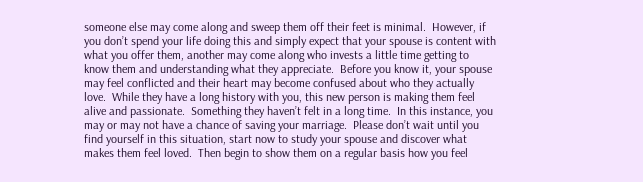someone else may come along and sweep them off their feet is minimal.  However, if you don’t spend your life doing this and simply expect that your spouse is content with what you offer them, another may come along who invests a little time getting to know them and understanding what they appreciate.  Before you know it, your spouse may feel conflicted and their heart may become confused about who they actually love.  While they have a long history with you, this new person is making them feel alive and passionate.  Something they haven’t felt in a long time.  In this instance, you may or may not have a chance of saving your marriage.  Please don’t wait until you find yourself in this situation, start now to study your spouse and discover what makes them feel loved.  Then begin to show them on a regular basis how you feel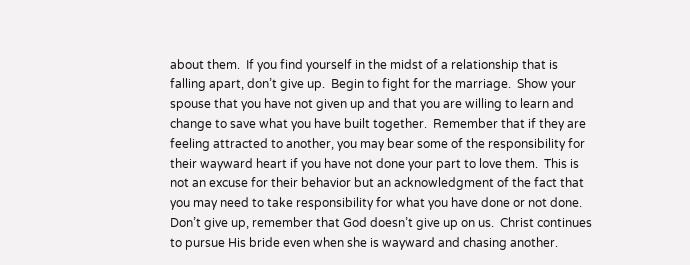about them.  If you find yourself in the midst of a relationship that is falling apart, don’t give up.  Begin to fight for the marriage.  Show your spouse that you have not given up and that you are willing to learn and change to save what you have built together.  Remember that if they are feeling attracted to another, you may bear some of the responsibility for their wayward heart if you have not done your part to love them.  This is not an excuse for their behavior but an acknowledgment of the fact that you may need to take responsibility for what you have done or not done.  Don’t give up, remember that God doesn’t give up on us.  Christ continues to pursue His bride even when she is wayward and chasing another.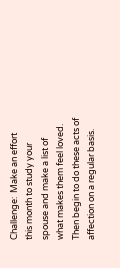Challenge:  Make an effort this month to study your spouse and make a list of what makes them feel loved.  Then begin to do these acts of affection on a regular basis.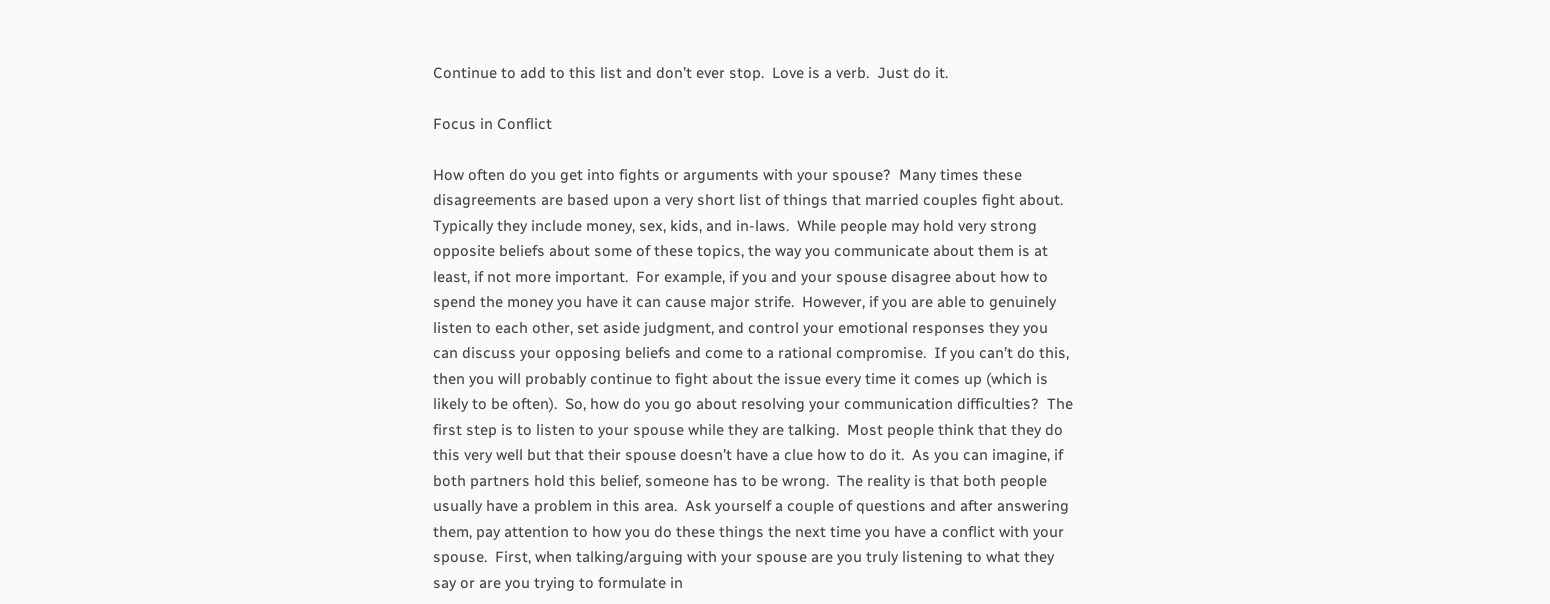Continue to add to this list and don’t ever stop.  Love is a verb.  Just do it.

Focus in Conflict

How often do you get into fights or arguments with your spouse?  Many times these disagreements are based upon a very short list of things that married couples fight about.  Typically they include money, sex, kids, and in-laws.  While people may hold very strong opposite beliefs about some of these topics, the way you communicate about them is at least, if not more important.  For example, if you and your spouse disagree about how to spend the money you have it can cause major strife.  However, if you are able to genuinely listen to each other, set aside judgment, and control your emotional responses they you can discuss your opposing beliefs and come to a rational compromise.  If you can’t do this, then you will probably continue to fight about the issue every time it comes up (which is likely to be often).  So, how do you go about resolving your communication difficulties?  The first step is to listen to your spouse while they are talking.  Most people think that they do this very well but that their spouse doesn’t have a clue how to do it.  As you can imagine, if both partners hold this belief, someone has to be wrong.  The reality is that both people usually have a problem in this area.  Ask yourself a couple of questions and after answering them, pay attention to how you do these things the next time you have a conflict with your spouse.  First, when talking/arguing with your spouse are you truly listening to what they say or are you trying to formulate in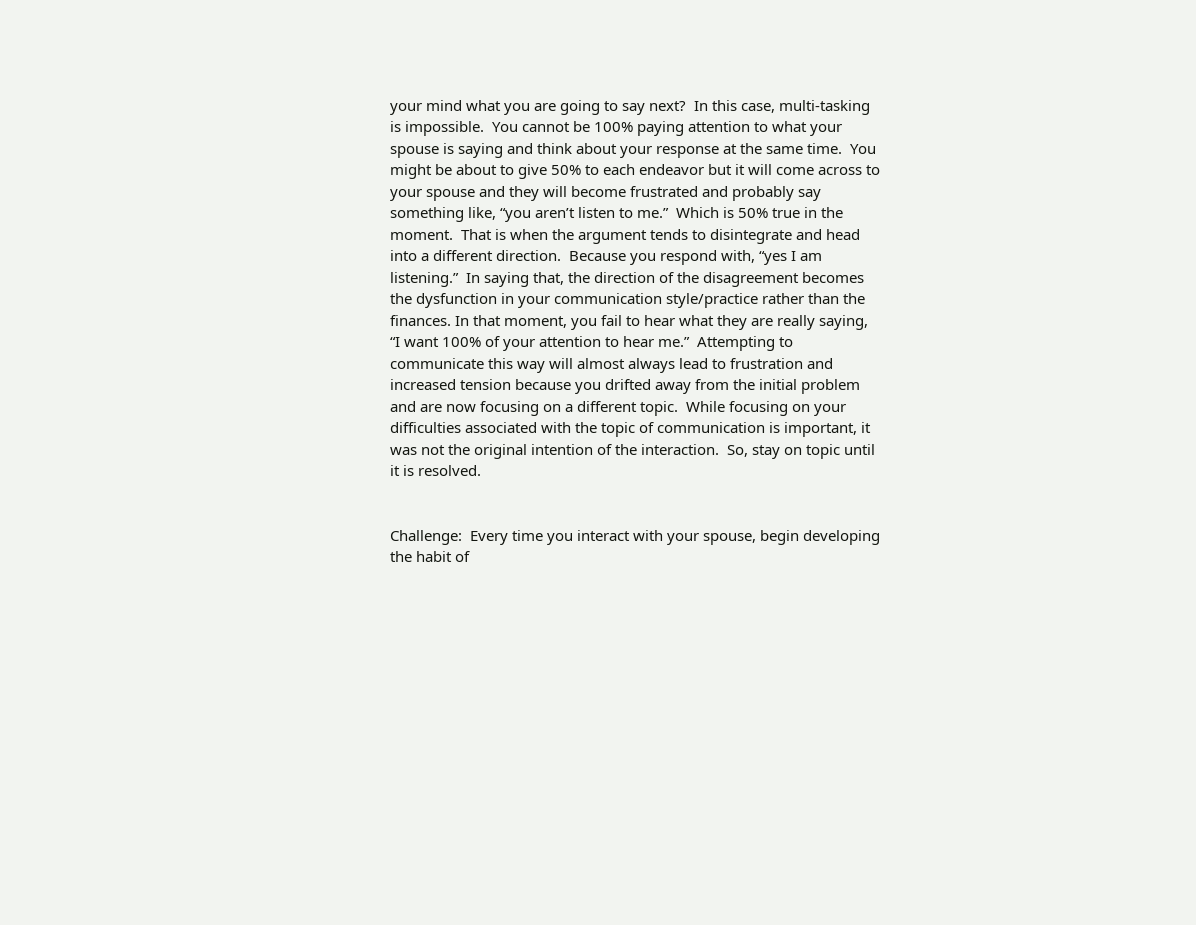your mind what you are going to say next?  In this case, multi-tasking is impossible.  You cannot be 100% paying attention to what your spouse is saying and think about your response at the same time.  You might be about to give 50% to each endeavor but it will come across to your spouse and they will become frustrated and probably say something like, “you aren’t listen to me.”  Which is 50% true in the moment.  That is when the argument tends to disintegrate and head into a different direction.  Because you respond with, “yes I am listening.”  In saying that, the direction of the disagreement becomes the dysfunction in your communication style/practice rather than the finances. In that moment, you fail to hear what they are really saying, “I want 100% of your attention to hear me.”  Attempting to communicate this way will almost always lead to frustration and increased tension because you drifted away from the initial problem and are now focusing on a different topic.  While focusing on your difficulties associated with the topic of communication is important, it was not the original intention of the interaction.  So, stay on topic until it is resolved.


Challenge:  Every time you interact with your spouse, begin developing the habit of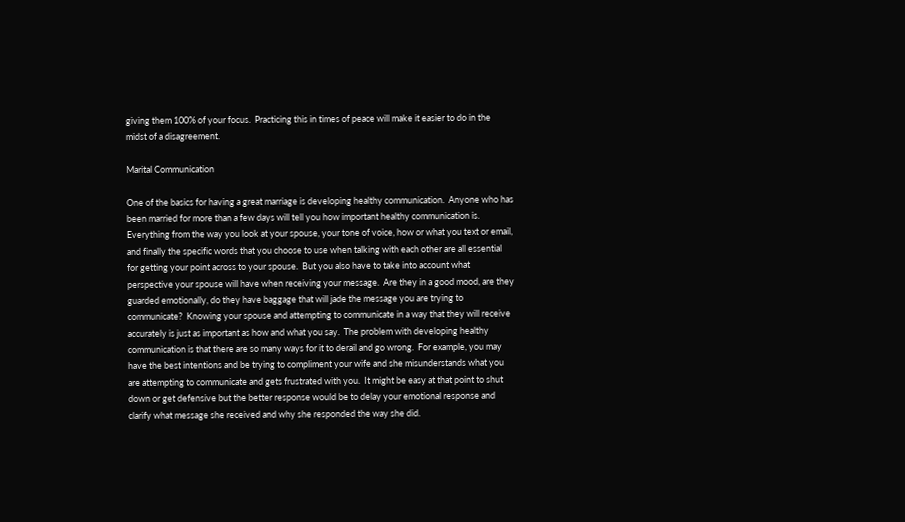giving them 100% of your focus.  Practicing this in times of peace will make it easier to do in the midst of a disagreement.

Marital Communication

One of the basics for having a great marriage is developing healthy communication.  Anyone who has been married for more than a few days will tell you how important healthy communication is.  Everything from the way you look at your spouse, your tone of voice, how or what you text or email, and finally the specific words that you choose to use when talking with each other are all essential for getting your point across to your spouse.  But you also have to take into account what perspective your spouse will have when receiving your message.  Are they in a good mood, are they guarded emotionally, do they have baggage that will jade the message you are trying to communicate?  Knowing your spouse and attempting to communicate in a way that they will receive accurately is just as important as how and what you say.  The problem with developing healthy communication is that there are so many ways for it to derail and go wrong.  For example, you may have the best intentions and be trying to compliment your wife and she misunderstands what you are attempting to communicate and gets frustrated with you.  It might be easy at that point to shut down or get defensive but the better response would be to delay your emotional response and clarify what message she received and why she responded the way she did.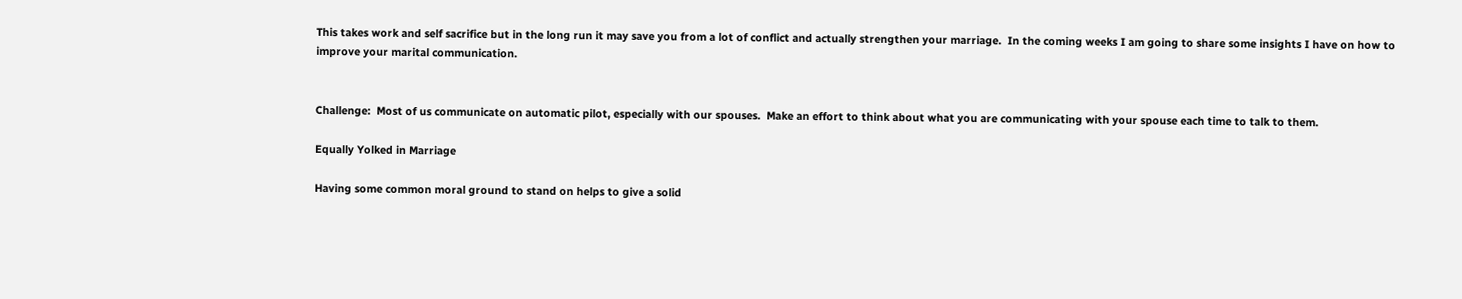This takes work and self sacrifice but in the long run it may save you from a lot of conflict and actually strengthen your marriage.  In the coming weeks I am going to share some insights I have on how to improve your marital communication.


Challenge:  Most of us communicate on automatic pilot, especially with our spouses.  Make an effort to think about what you are communicating with your spouse each time to talk to them.

Equally Yolked in Marriage

Having some common moral ground to stand on helps to give a solid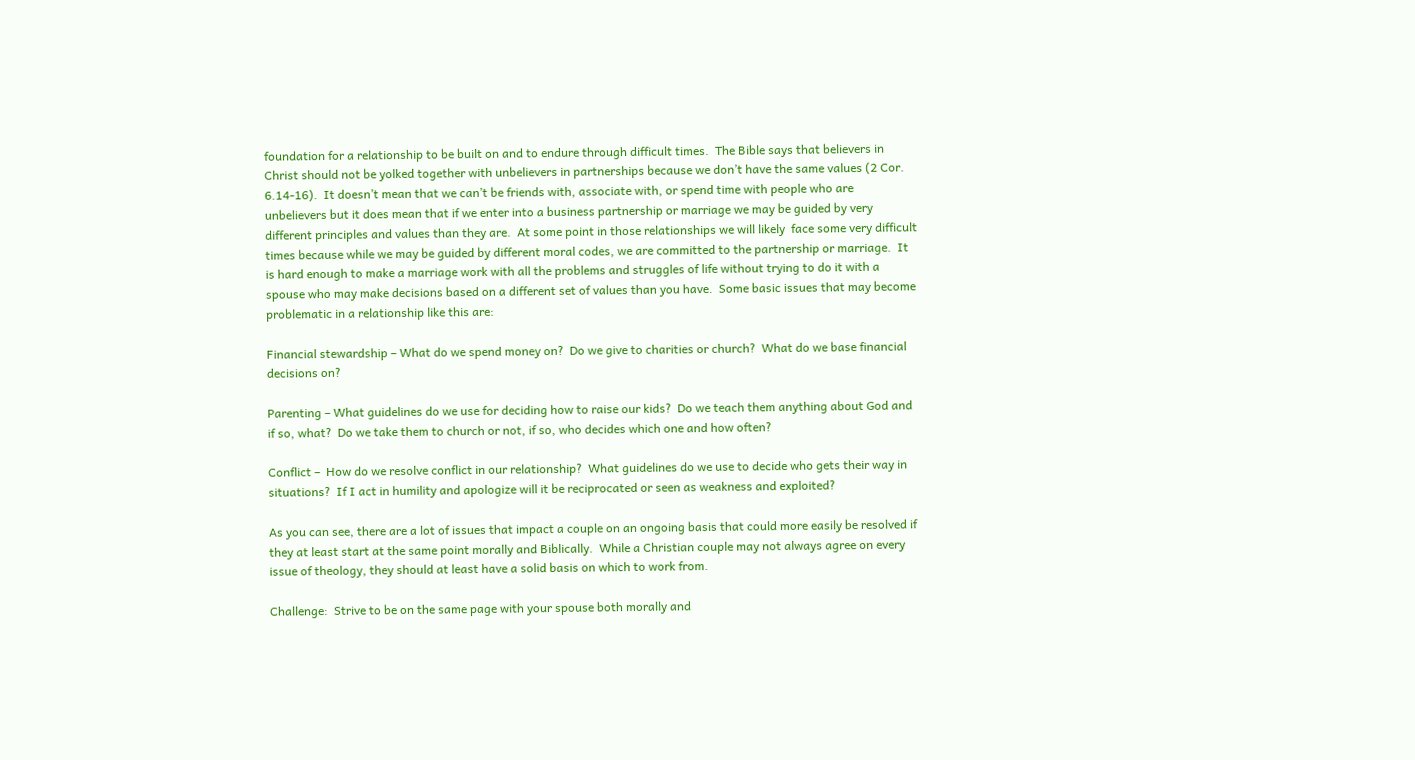foundation for a relationship to be built on and to endure through difficult times.  The Bible says that believers in Christ should not be yolked together with unbelievers in partnerships because we don’t have the same values (2 Cor. 6.14-16).  It doesn’t mean that we can’t be friends with, associate with, or spend time with people who are unbelievers but it does mean that if we enter into a business partnership or marriage we may be guided by very different principles and values than they are.  At some point in those relationships we will likely  face some very difficult times because while we may be guided by different moral codes, we are committed to the partnership or marriage.  It is hard enough to make a marriage work with all the problems and struggles of life without trying to do it with a spouse who may make decisions based on a different set of values than you have.  Some basic issues that may become problematic in a relationship like this are:

Financial stewardship – What do we spend money on?  Do we give to charities or church?  What do we base financial decisions on?

Parenting – What guidelines do we use for deciding how to raise our kids?  Do we teach them anything about God and if so, what?  Do we take them to church or not, if so, who decides which one and how often?

Conflict –  How do we resolve conflict in our relationship?  What guidelines do we use to decide who gets their way in situations?  If I act in humility and apologize will it be reciprocated or seen as weakness and exploited?

As you can see, there are a lot of issues that impact a couple on an ongoing basis that could more easily be resolved if they at least start at the same point morally and Biblically.  While a Christian couple may not always agree on every issue of theology, they should at least have a solid basis on which to work from.

Challenge:  Strive to be on the same page with your spouse both morally and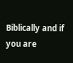Biblically and if you are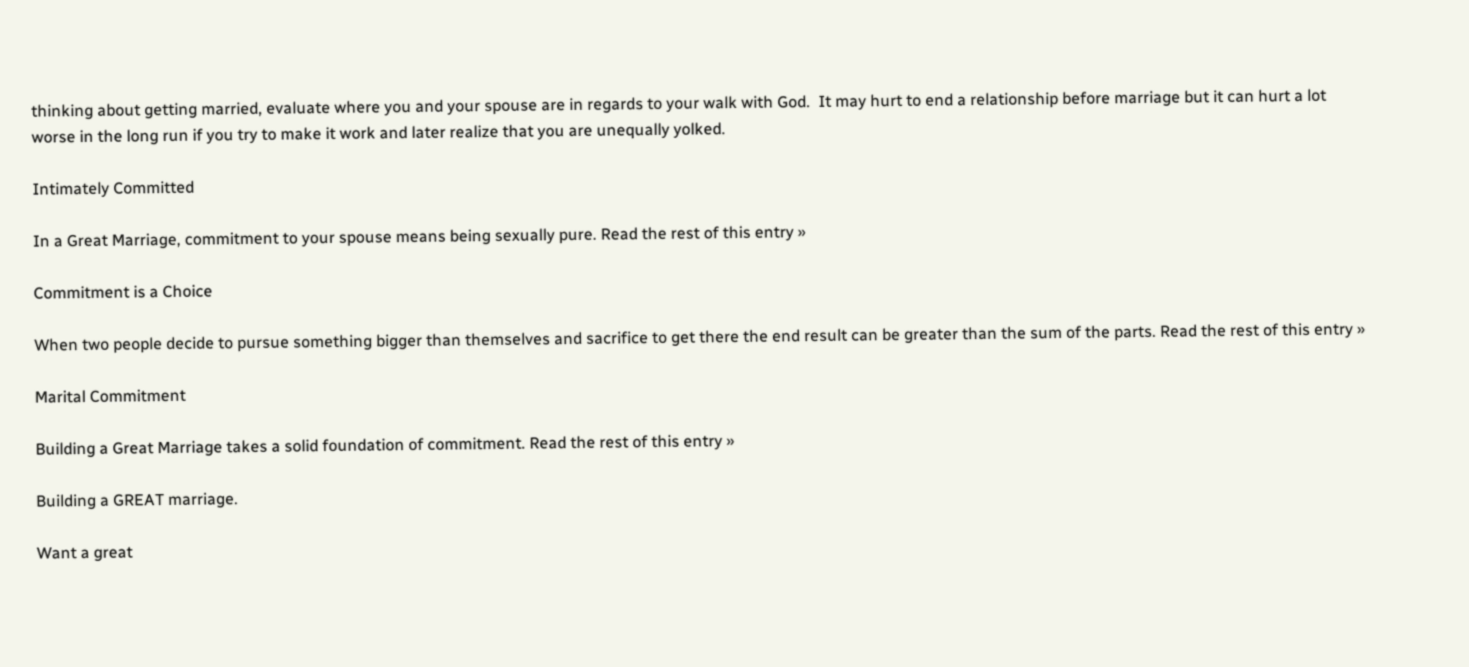thinking about getting married, evaluate where you and your spouse are in regards to your walk with God.  It may hurt to end a relationship before marriage but it can hurt a lot worse in the long run if you try to make it work and later realize that you are unequally yolked.

Intimately Committed

In a Great Marriage, commitment to your spouse means being sexually pure. Read the rest of this entry »

Commitment is a Choice

When two people decide to pursue something bigger than themselves and sacrifice to get there the end result can be greater than the sum of the parts. Read the rest of this entry »

Marital Commitment

Building a Great Marriage takes a solid foundation of commitment. Read the rest of this entry »

Building a GREAT marriage.

Want a great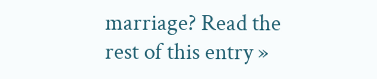marriage? Read the rest of this entry »